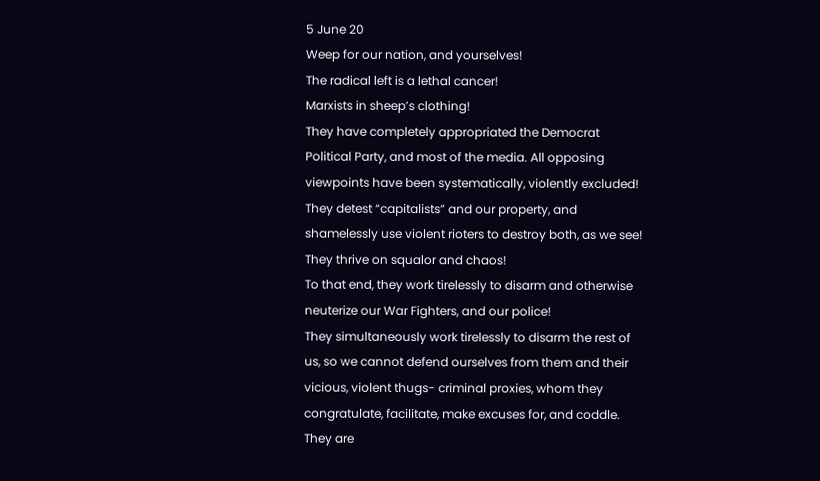5 June 20
Weep for our nation, and yourselves!
The radical left is a lethal cancer!
Marxists in sheep’s clothing!
They have completely appropriated the Democrat Political Party, and most of the media. All opposing viewpoints have been systematically, violently excluded!
They detest “capitalists” and our property, and shamelessly use violent rioters to destroy both, as we see!
They thrive on squalor and chaos!
To that end, they work tirelessly to disarm and otherwise neuterize our War Fighters, and our police!
They simultaneously work tirelessly to disarm the rest of us, so we cannot defend ourselves from them and their vicious, violent thugs- criminal proxies, whom they congratulate, facilitate, make excuses for, and coddle.
They are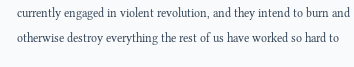currently engaged in violent revolution, and they intend to burn and otherwise destroy everything the rest of us have worked so hard to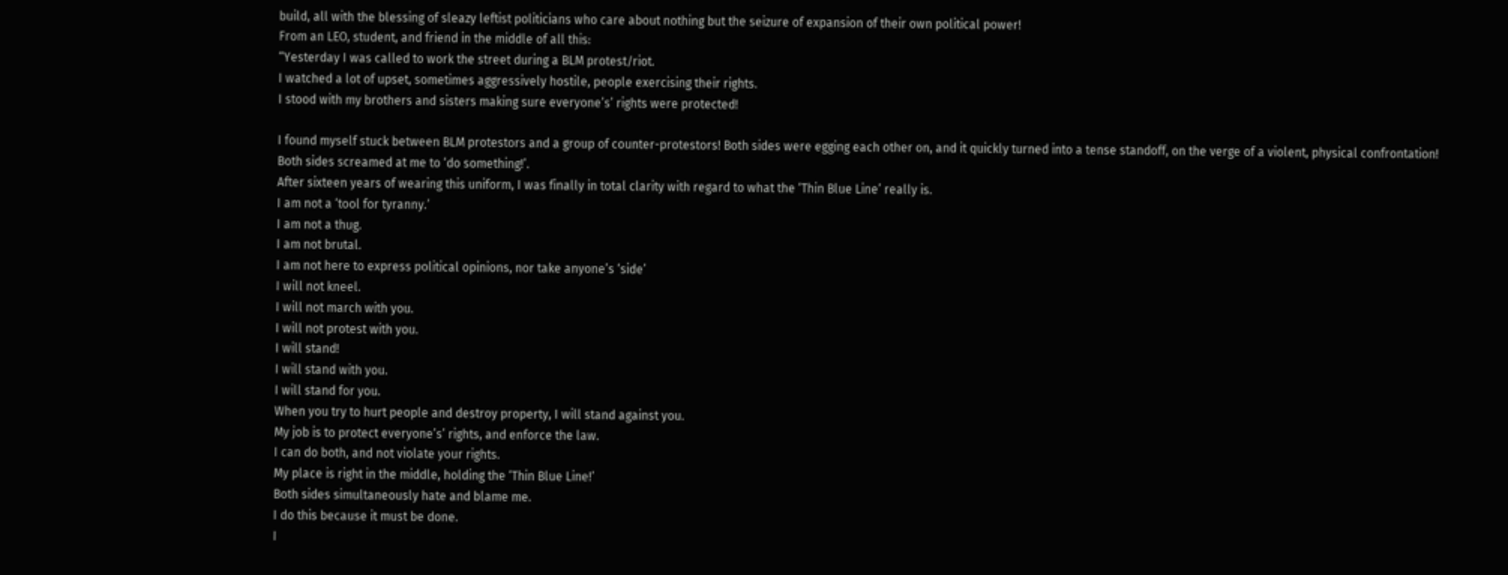build, all with the blessing of sleazy leftist politicians who care about nothing but the seizure of expansion of their own political power!
From an LEO, student, and friend in the middle of all this:
“Yesterday I was called to work the street during a BLM protest/riot.
I watched a lot of upset, sometimes aggressively hostile, people exercising their rights.
I stood with my brothers and sisters making sure everyone’s’ rights were protected!

I found myself stuck between BLM protestors and a group of counter-protestors! Both sides were egging each other on, and it quickly turned into a tense standoff, on the verge of a violent, physical confrontation!
Both sides screamed at me to ‘do something!’.
After sixteen years of wearing this uniform, I was finally in total clarity with regard to what the ‘Thin Blue Line’ really is.
I am not a ‘tool for tyranny.’
I am not a thug.
I am not brutal.
I am not here to express political opinions, nor take anyone’s ‘side’
I will not kneel.
I will not march with you.
I will not protest with you.
I will stand!
I will stand with you.
I will stand for you.
When you try to hurt people and destroy property, I will stand against you.
My job is to protect everyone’s’ rights, and enforce the law.
I can do both, and not violate your rights.
My place is right in the middle, holding the ‘Thin Blue Line!’
Both sides simultaneously hate and blame me.
I do this because it must be done.
I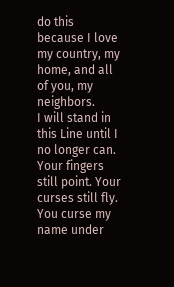do this because I love my country, my home, and all of you, my neighbors.
I will stand in this Line until I no longer can.
Your fingers still point. Your curses still fly.
You curse my name under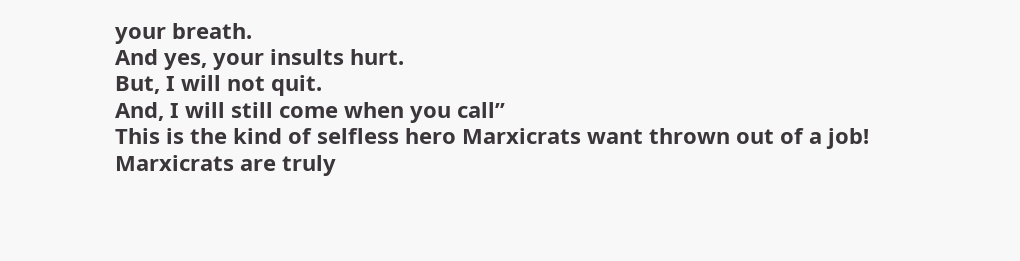your breath.
And yes, your insults hurt.
But, I will not quit.
And, I will still come when you call”
This is the kind of selfless hero Marxicrats want thrown out of a job!
Marxicrats are truly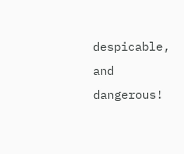despicable, and dangerous!